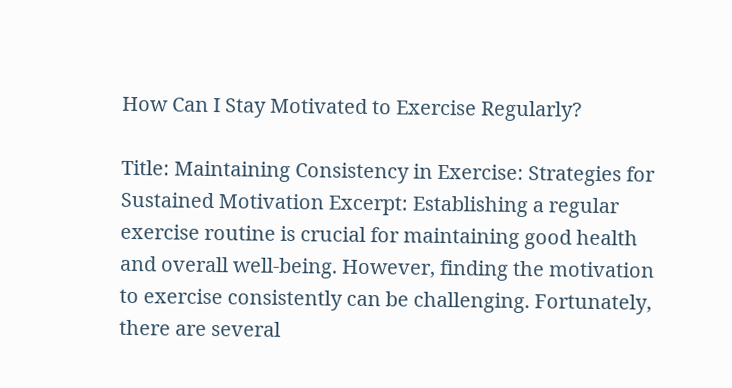How Can I Stay Motivated to Exercise Regularly?

Title: Maintaining Consistency in Exercise: Strategies for Sustained Motivation Excerpt: Establishing a regular exercise routine is crucial for maintaining good health and overall well-being. However, finding the motivation to exercise consistently can be challenging. Fortunately, there are several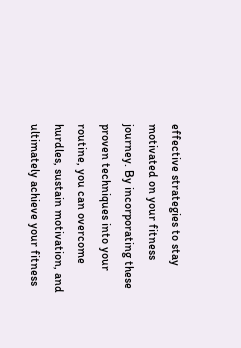effective strategies to stay motivated on your fitness journey. By incorporating these proven techniques into your routine, you can overcome hurdles, sustain motivation, and ultimately achieve your fitness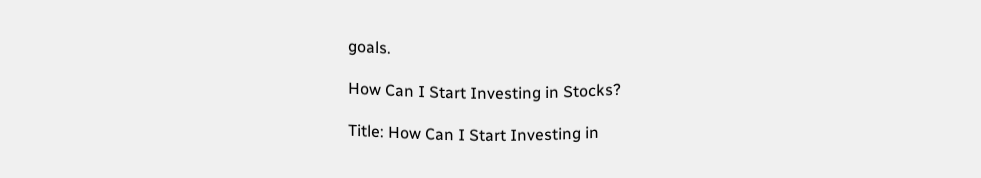goals.

How Can I Start Investing in Stocks?

Title: How Can I Start Investing in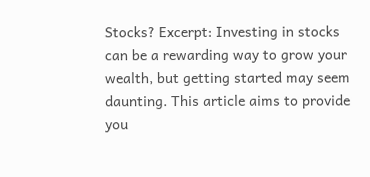Stocks? Excerpt: Investing in stocks can be a rewarding way to grow your wealth, but getting started may seem daunting. This article aims to provide you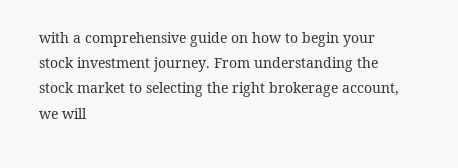with a comprehensive guide on how to begin your stock investment journey. From understanding the stock market to selecting the right brokerage account, we will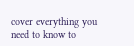cover everything you need to know to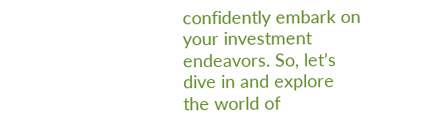confidently embark on your investment endeavors. So, let’s dive in and explore the world of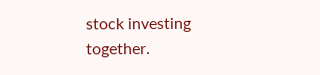stock investing together.